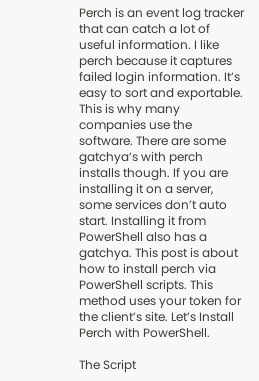Perch is an event log tracker that can catch a lot of useful information. I like perch because it captures failed login information. It’s easy to sort and exportable. This is why many companies use the software. There are some gatchya’s with perch installs though. If you are installing it on a server, some services don’t auto start. Installing it from PowerShell also has a gatchya. This post is about how to install perch via PowerShell scripts. This method uses your token for the client’s site. Let’s Install Perch with PowerShell.

The Script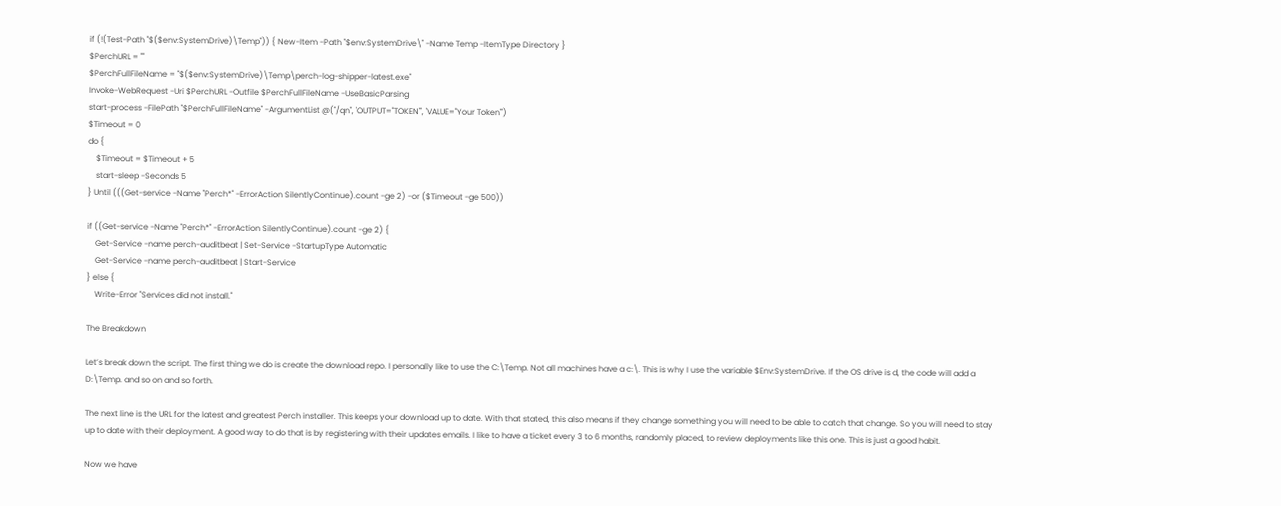if (!(Test-Path "$($env:SystemDrive)\Temp")) { New-Item -Path "$env:SystemDrive\" -Name Temp -ItemType Directory }
$PerchURL = ""
$PerchFullFileName = "$($env:SystemDrive)\Temp\perch-log-shipper-latest.exe"
Invoke-WebRequest -Uri $PerchURL -Outfile $PerchFullFileName -UseBasicParsing
start-process -FilePath "$PerchFullFileName" -ArgumentList @("/qn", 'OUTPUT="TOKEN"', 'VALUE="Your Token"')
$Timeout = 0
do {
    $Timeout = $Timeout + 5
    start-sleep -Seconds 5
} Until (((Get-service -Name "Perch*" -ErrorAction SilentlyContinue).count -ge 2) -or ($Timeout -ge 500))

if ((Get-service -Name "Perch*" -ErrorAction SilentlyContinue).count -ge 2) {
    Get-Service -name perch-auditbeat | Set-Service -StartupType Automatic
    Get-Service -name perch-auditbeat | Start-Service
} else {
    Write-Error "Services did not install."

The Breakdown

Let’s break down the script. The first thing we do is create the download repo. I personally like to use the C:\Temp. Not all machines have a c:\. This is why I use the variable $Env:SystemDrive. If the OS drive is d, the code will add a D:\Temp. and so on and so forth.

The next line is the URL for the latest and greatest Perch installer. This keeps your download up to date. With that stated, this also means if they change something you will need to be able to catch that change. So you will need to stay up to date with their deployment. A good way to do that is by registering with their updates emails. I like to have a ticket every 3 to 6 months, randomly placed, to review deployments like this one. This is just a good habit.

Now we have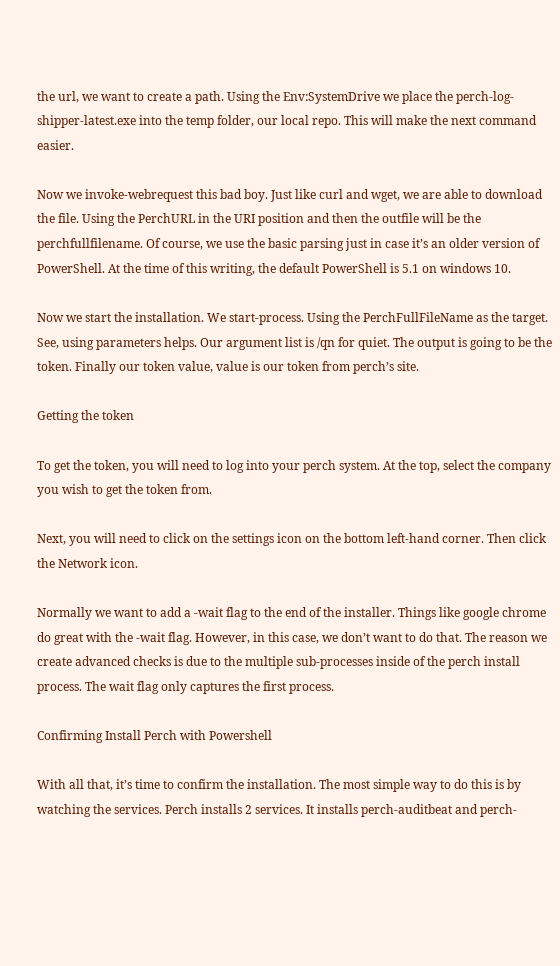the url, we want to create a path. Using the Env:SystemDrive we place the perch-log-shipper-latest.exe into the temp folder, our local repo. This will make the next command easier.

Now we invoke-webrequest this bad boy. Just like curl and wget, we are able to download the file. Using the PerchURL in the URI position and then the outfile will be the perchfullfilename. Of course, we use the basic parsing just in case it’s an older version of PowerShell. At the time of this writing, the default PowerShell is 5.1 on windows 10.

Now we start the installation. We start-process. Using the PerchFullFileName as the target. See, using parameters helps. Our argument list is /qn for quiet. The output is going to be the token. Finally our token value, value is our token from perch’s site.

Getting the token

To get the token, you will need to log into your perch system. At the top, select the company you wish to get the token from.

Next, you will need to click on the settings icon on the bottom left-hand corner. Then click the Network icon.

Normally we want to add a -wait flag to the end of the installer. Things like google chrome do great with the -wait flag. However, in this case, we don’t want to do that. The reason we create advanced checks is due to the multiple sub-processes inside of the perch install process. The wait flag only captures the first process.

Confirming Install Perch with Powershell

With all that, it’s time to confirm the installation. The most simple way to do this is by watching the services. Perch installs 2 services. It installs perch-auditbeat and perch-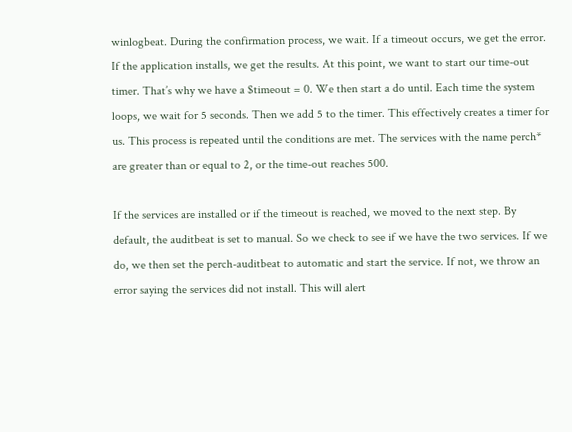winlogbeat. During the confirmation process, we wait. If a timeout occurs, we get the error. If the application installs, we get the results. At this point, we want to start our time-out timer. That’s why we have a $timeout = 0. We then start a do until. Each time the system loops, we wait for 5 seconds. Then we add 5 to the timer. This effectively creates a timer for us. This process is repeated until the conditions are met. The services with the name perch* are greater than or equal to 2, or the time-out reaches 500.

If the services are installed or if the timeout is reached, we moved to the next step. By default, the auditbeat is set to manual. So we check to see if we have the two services. If we do, we then set the perch-auditbeat to automatic and start the service. If not, we throw an error saying the services did not install. This will alert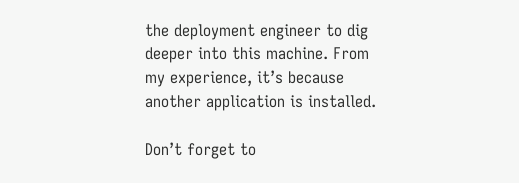the deployment engineer to dig deeper into this machine. From my experience, it’s because another application is installed.

Don’t forget to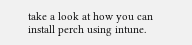take a look at how you can install perch using intune.